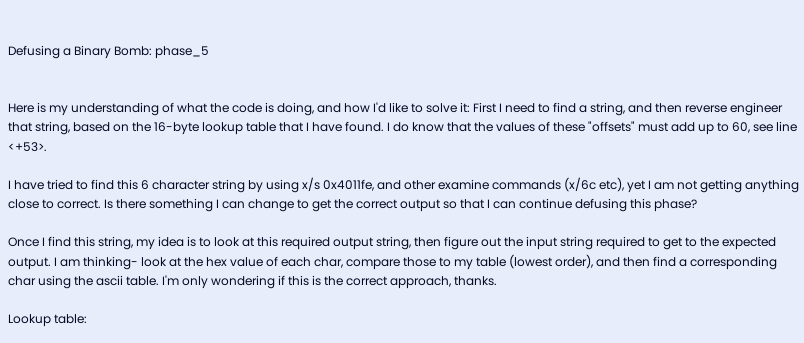Defusing a Binary Bomb: phase_5


Here is my understanding of what the code is doing, and how I'd like to solve it: First I need to find a string, and then reverse engineer that string, based on the 16-byte lookup table that I have found. I do know that the values of these "offsets" must add up to 60, see line <+53>.

I have tried to find this 6 character string by using x/s 0x4011fe, and other examine commands (x/6c etc), yet I am not getting anything close to correct. Is there something I can change to get the correct output so that I can continue defusing this phase?

Once I find this string, my idea is to look at this required output string, then figure out the input string required to get to the expected output. I am thinking- look at the hex value of each char, compare those to my table (lowest order), and then find a corresponding char using the ascii table. I'm only wondering if this is the correct approach, thanks.

Lookup table: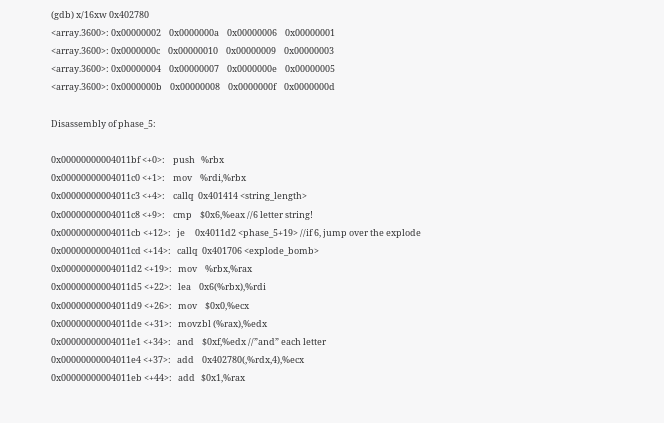(gdb) x/16xw 0x402780
<array.3600>: 0x00000002    0x0000000a    0x00000006    0x00000001
<array.3600>: 0x0000000c    0x00000010    0x00000009    0x00000003
<array.3600>: 0x00000004    0x00000007    0x0000000e    0x00000005
<array.3600>: 0x0000000b    0x00000008    0x0000000f    0x0000000d

Disassembly of phase_5:

0x00000000004011bf <+0>:    push   %rbx
0x00000000004011c0 <+1>:    mov    %rdi,%rbx
0x00000000004011c3 <+4>:    callq  0x401414 <string_length>
0x00000000004011c8 <+9>:    cmp    $0x6,%eax //6 letter string!
0x00000000004011cb <+12>:   je     0x4011d2 <phase_5+19> //if 6, jump over the explode
0x00000000004011cd <+14>:   callq  0x401706 <explode_bomb>
0x00000000004011d2 <+19>:   mov    %rbx,%rax
0x00000000004011d5 <+22>:   lea    0x6(%rbx),%rdi
0x00000000004011d9 <+26>:   mov    $0x0,%ecx
0x00000000004011de <+31>:   movzbl (%rax),%edx
0x00000000004011e1 <+34>:   and    $0xf,%edx //”and” each letter
0x00000000004011e4 <+37>:   add    0x402780(,%rdx,4),%ecx
0x00000000004011eb <+44>:   add   $0x1,%rax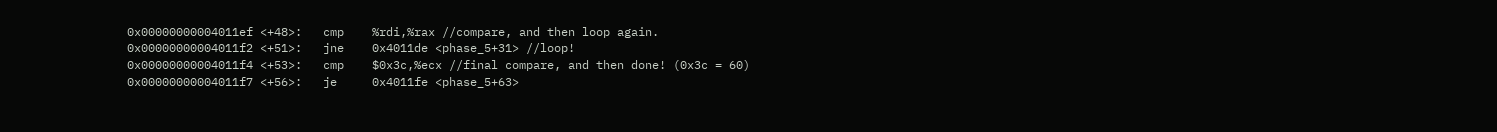0x00000000004011ef <+48>:   cmp    %rdi,%rax //compare, and then loop again.
0x00000000004011f2 <+51>:   jne    0x4011de <phase_5+31> //loop!
0x00000000004011f4 <+53>:   cmp    $0x3c,%ecx //final compare, and then done! (0x3c = 60)
0x00000000004011f7 <+56>:   je     0x4011fe <phase_5+63>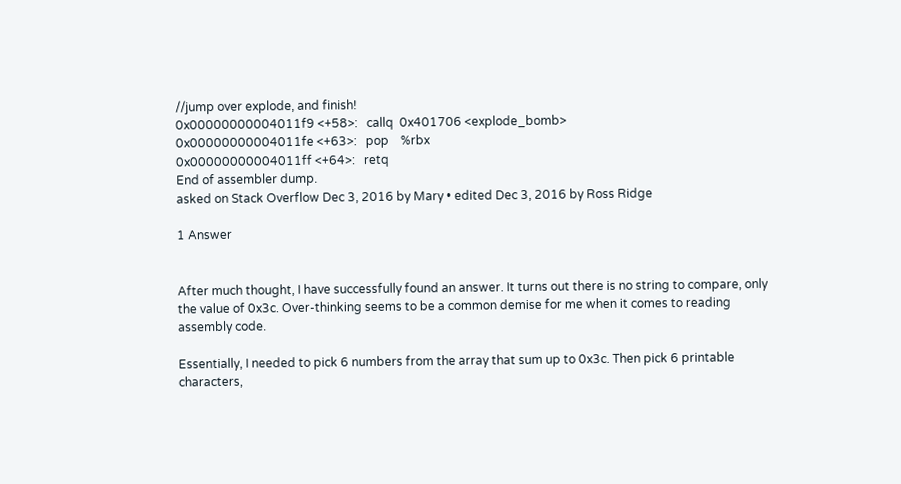//jump over explode, and finish!
0x00000000004011f9 <+58>:   callq  0x401706 <explode_bomb>
0x00000000004011fe <+63>:   pop    %rbx
0x00000000004011ff <+64>:   retq
End of assembler dump.
asked on Stack Overflow Dec 3, 2016 by Mary • edited Dec 3, 2016 by Ross Ridge

1 Answer


After much thought, I have successfully found an answer. It turns out there is no string to compare, only the value of 0x3c. Over-thinking seems to be a common demise for me when it comes to reading assembly code.

Essentially, I needed to pick 6 numbers from the array that sum up to 0x3c. Then pick 6 printable characters,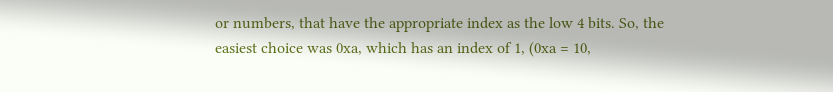or numbers, that have the appropriate index as the low 4 bits. So, the easiest choice was 0xa, which has an index of 1, (0xa = 10,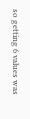so getting 6 values was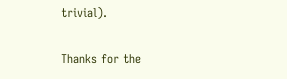trivial).

Thanks for the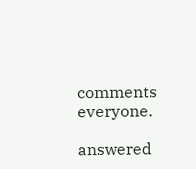comments everyone.

answered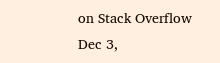on Stack Overflow Dec 3,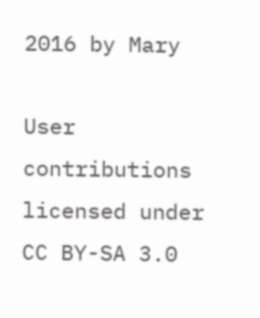2016 by Mary

User contributions licensed under CC BY-SA 3.0